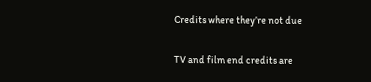Credits where they’re not due

TV and film end credits are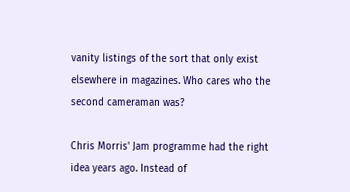vanity listings of the sort that only exist elsewhere in magazines. Who cares who the second cameraman was?

Chris Morris' Jam programme had the right idea years ago. Instead of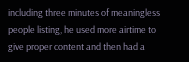including three minutes of meaningless people listing, he used more airtime to give proper content and then had a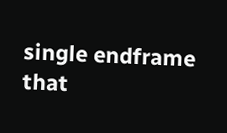single endframe that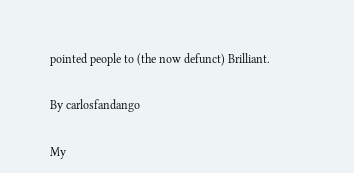pointed people to (the now defunct) Brilliant.

By carlosfandango

My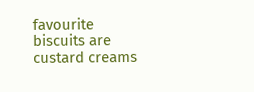favourite biscuits are custard creams